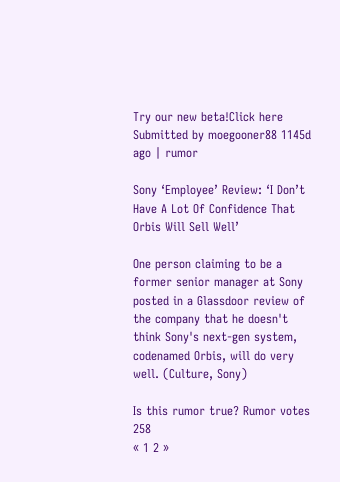Try our new beta!Click here
Submitted by moegooner88 1145d ago | rumor

Sony ‘Employee’ Review: ‘I Don’t Have A Lot Of Confidence That Orbis Will Sell Well’

One person claiming to be a former senior manager at Sony posted in a Glassdoor review of the company that he doesn't think Sony's next-gen system, codenamed Orbis, will do very well. (Culture, Sony)

Is this rumor true? Rumor votes 258
« 1 2 »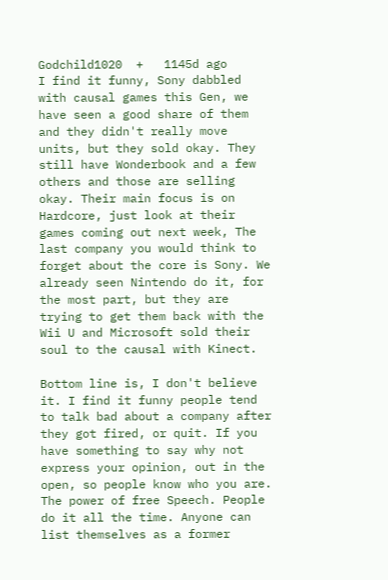Godchild1020  +   1145d ago
I find it funny, Sony dabbled with causal games this Gen, we have seen a good share of them and they didn't really move units, but they sold okay. They still have Wonderbook and a few others and those are selling okay. Their main focus is on Hardcore, just look at their games coming out next week, The last company you would think to forget about the core is Sony. We already seen Nintendo do it, for the most part, but they are trying to get them back with the Wii U and Microsoft sold their soul to the causal with Kinect.

Bottom line is, I don't believe it. I find it funny people tend to talk bad about a company after they got fired, or quit. If you have something to say why not express your opinion, out in the open, so people know who you are. The power of free Speech. People do it all the time. Anyone can list themselves as a former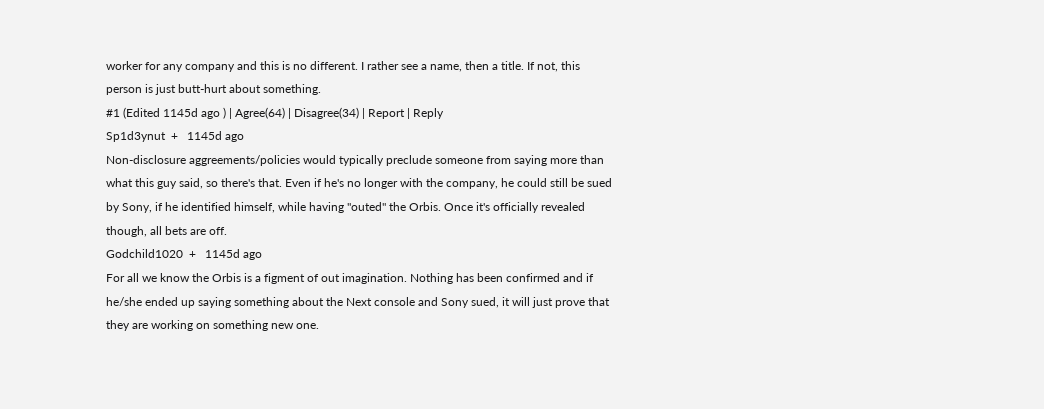worker for any company and this is no different. I rather see a name, then a title. If not, this person is just butt-hurt about something.
#1 (Edited 1145d ago ) | Agree(64) | Disagree(34) | Report | Reply
Sp1d3ynut  +   1145d ago
Non-disclosure aggreements/policies would typically preclude someone from saying more than what this guy said, so there's that. Even if he's no longer with the company, he could still be sued by Sony, if he identified himself, while having "outed" the Orbis. Once it's officially revealed though, all bets are off.
Godchild1020  +   1145d ago
For all we know the Orbis is a figment of out imagination. Nothing has been confirmed and if he/she ended up saying something about the Next console and Sony sued, it will just prove that they are working on something new one.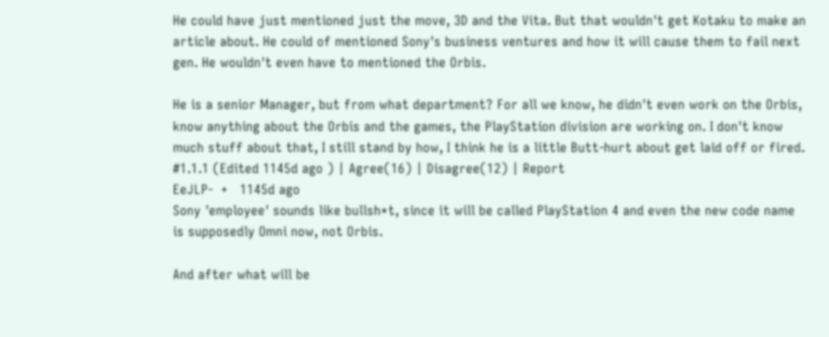He could have just mentioned just the move, 3D and the Vita. But that wouldn't get Kotaku to make an article about. He could of mentioned Sony's business ventures and how it will cause them to fail next gen. He wouldn't even have to mentioned the Orbis.

He is a senior Manager, but from what department? For all we know, he didn't even work on the Orbis, know anything about the Orbis and the games, the PlayStation division are working on. I don't know much stuff about that, I still stand by how, I think he is a little Butt-hurt about get laid off or fired.
#1.1.1 (Edited 1145d ago ) | Agree(16) | Disagree(12) | Report
EeJLP-  +   1145d ago
Sony 'employee' sounds like bullsh*t, since it will be called PlayStation 4 and even the new code name is supposedly Omni now, not Orbis.

And after what will be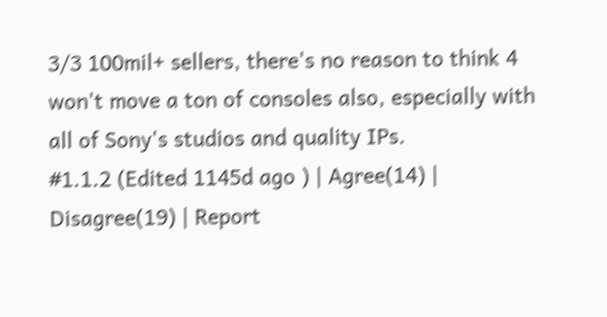3/3 100mil+ sellers, there's no reason to think 4 won't move a ton of consoles also, especially with all of Sony's studios and quality IPs.
#1.1.2 (Edited 1145d ago ) | Agree(14) | Disagree(19) | Report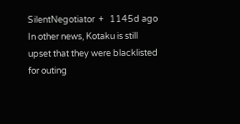SilentNegotiator  +   1145d ago
In other news, Kotaku is still upset that they were blacklisted for outing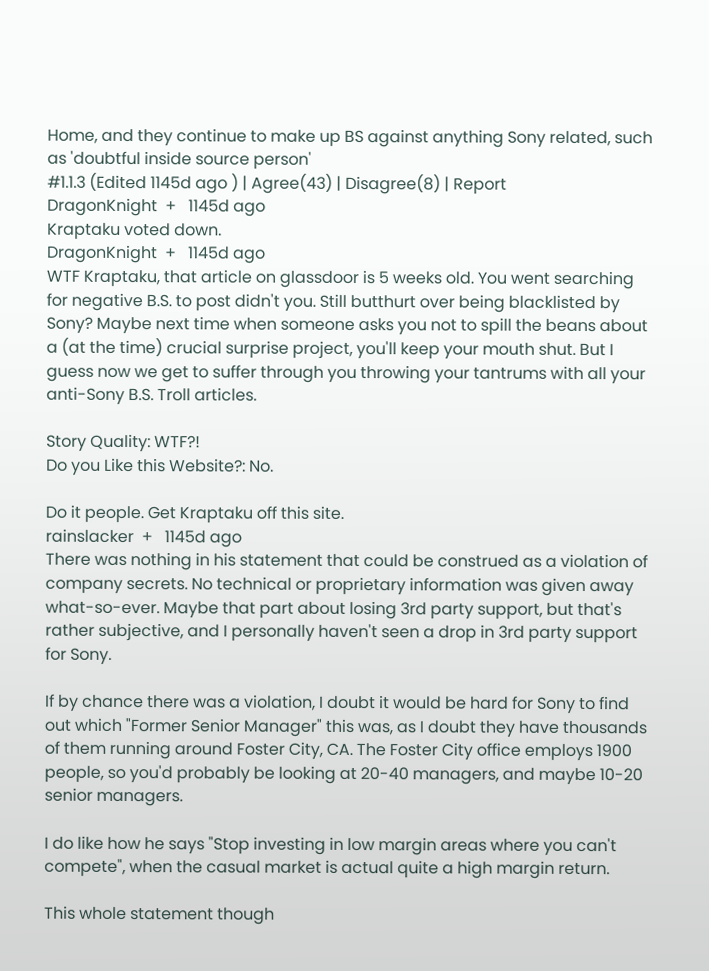Home, and they continue to make up BS against anything Sony related, such as 'doubtful inside source person'
#1.1.3 (Edited 1145d ago ) | Agree(43) | Disagree(8) | Report
DragonKnight  +   1145d ago
Kraptaku voted down.
DragonKnight  +   1145d ago
WTF Kraptaku, that article on glassdoor is 5 weeks old. You went searching for negative B.S. to post didn't you. Still butthurt over being blacklisted by Sony? Maybe next time when someone asks you not to spill the beans about a (at the time) crucial surprise project, you'll keep your mouth shut. But I guess now we get to suffer through you throwing your tantrums with all your anti-Sony B.S. Troll articles.

Story Quality: WTF?!
Do you Like this Website?: No.

Do it people. Get Kraptaku off this site.
rainslacker  +   1145d ago
There was nothing in his statement that could be construed as a violation of company secrets. No technical or proprietary information was given away what-so-ever. Maybe that part about losing 3rd party support, but that's rather subjective, and I personally haven't seen a drop in 3rd party support for Sony.

If by chance there was a violation, I doubt it would be hard for Sony to find out which "Former Senior Manager" this was, as I doubt they have thousands of them running around Foster City, CA. The Foster City office employs 1900 people, so you'd probably be looking at 20-40 managers, and maybe 10-20 senior managers.

I do like how he says "Stop investing in low margin areas where you can't compete", when the casual market is actual quite a high margin return.

This whole statement though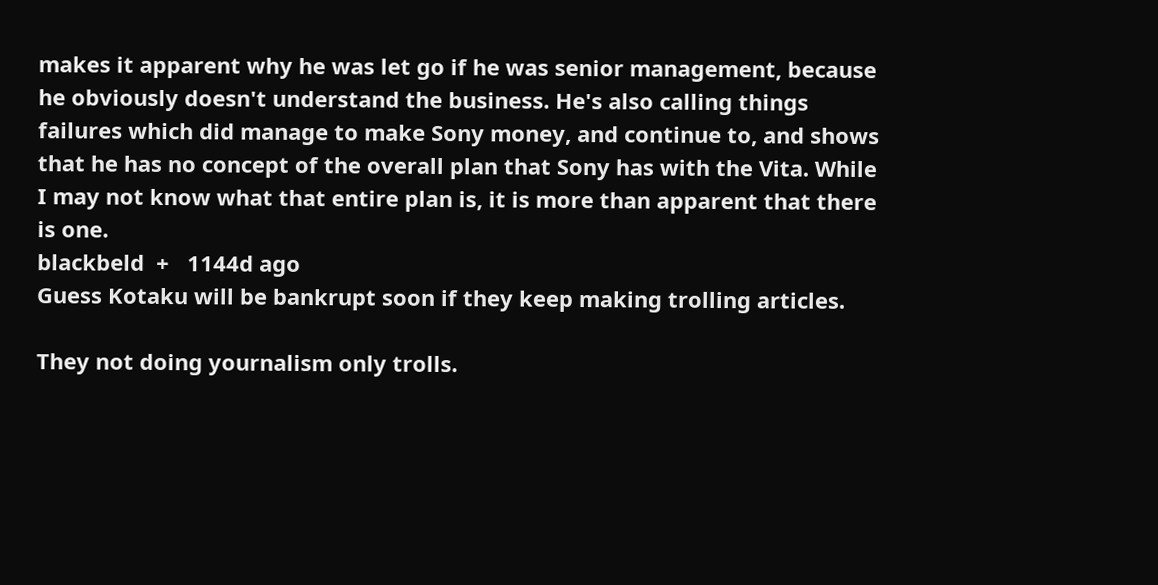makes it apparent why he was let go if he was senior management, because he obviously doesn't understand the business. He's also calling things failures which did manage to make Sony money, and continue to, and shows that he has no concept of the overall plan that Sony has with the Vita. While I may not know what that entire plan is, it is more than apparent that there is one.
blackbeld  +   1144d ago
Guess Kotaku will be bankrupt soon if they keep making trolling articles.

They not doing yournalism only trolls.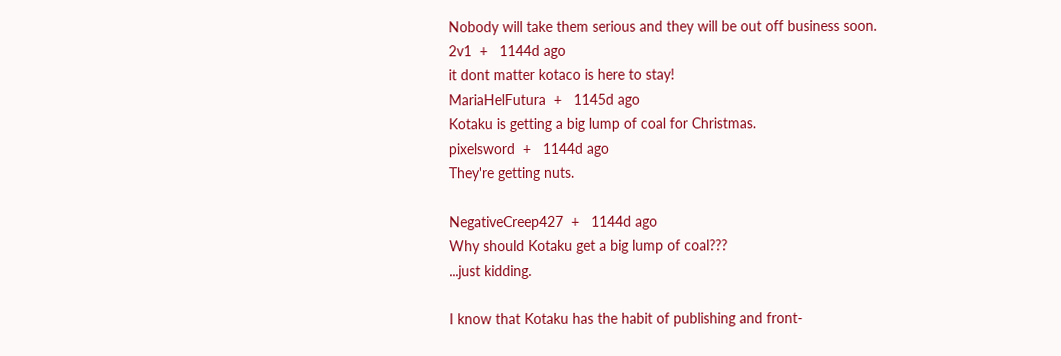Nobody will take them serious and they will be out off business soon.
2v1  +   1144d ago
it dont matter kotaco is here to stay!
MariaHelFutura  +   1145d ago
Kotaku is getting a big lump of coal for Christmas.
pixelsword  +   1144d ago
They're getting nuts.

NegativeCreep427  +   1144d ago
Why should Kotaku get a big lump of coal???
...just kidding.

I know that Kotaku has the habit of publishing and front-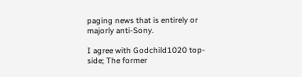paging news that is entirely or majorly anti-Sony.

I agree with Godchild1020 top-side; The former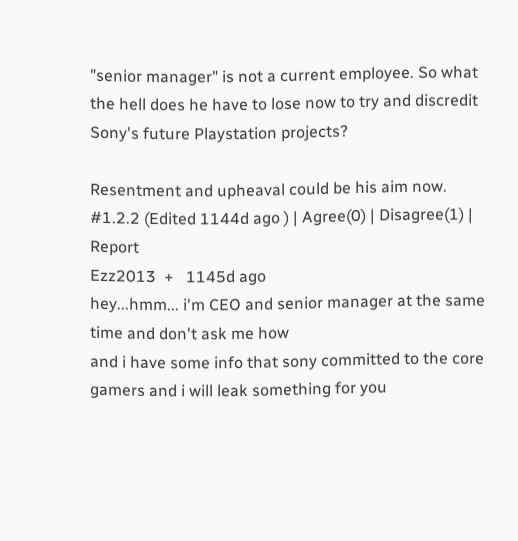"senior manager" is not a current employee. So what the hell does he have to lose now to try and discredit Sony's future Playstation projects?

Resentment and upheaval could be his aim now.
#1.2.2 (Edited 1144d ago ) | Agree(0) | Disagree(1) | Report
Ezz2013  +   1145d ago
hey...hmm... i'm CEO and senior manager at the same time and don't ask me how
and i have some info that sony committed to the core gamers and i will leak something for you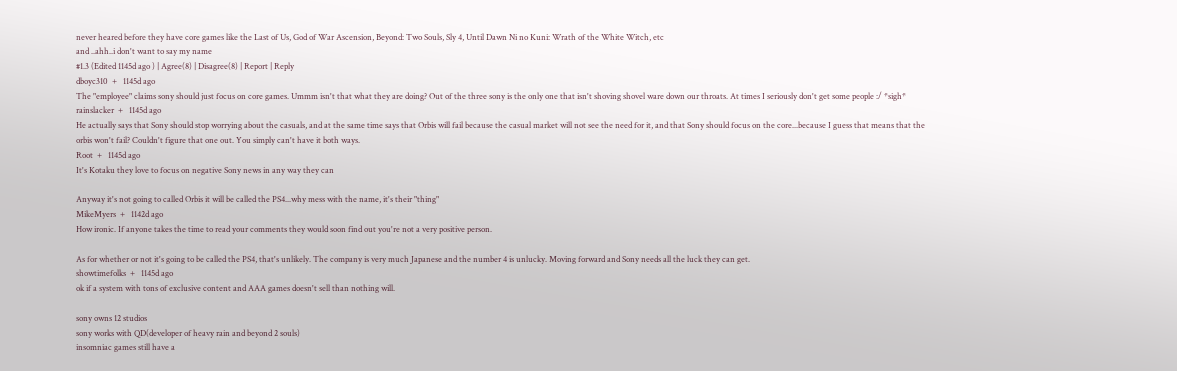never heared before they have core games like the Last of Us, God of War Ascension, Beyond: Two Souls, Sly 4, Until Dawn Ni no Kuni: Wrath of the White Witch, etc
and ..ahh..i don't want to say my name
#1.3 (Edited 1145d ago ) | Agree(8) | Disagree(8) | Report | Reply
dboyc310  +   1145d ago
The "employee" claims sony should just focus on core games. Ummm isn't that what they are doing? Out of the three sony is the only one that isn't shoving shovel ware down our throats. At times I seriously don't get some people :/ *sigh*
rainslacker  +   1145d ago
He actually says that Sony should stop worrying about the casuals, and at the same time says that Orbis will fail because the casual market will not see the need for it, and that Sony should focus on the core...because I guess that means that the orbis won't fail? Couldn't figure that one out. You simply can't have it both ways.
Root  +   1145d ago
It's Kotaku they love to focus on negative Sony news in any way they can

Anyway it's not going to called Orbis it will be called the PS4...why mess with the name, it's their "thing"
MikeMyers  +   1142d ago
How ironic. If anyone takes the time to read your comments they would soon find out you're not a very positive person.

As for whether or not it's going to be called the PS4, that's unlikely. The company is very much Japanese and the number 4 is unlucky. Moving forward and Sony needs all the luck they can get.
showtimefolks  +   1145d ago
ok if a system with tons of exclusive content and AAA games doesn't sell than nothing will.

sony owns 12 studios
sony works with QD(developer of heavy rain and beyond 2 souls)
insomniac games still have a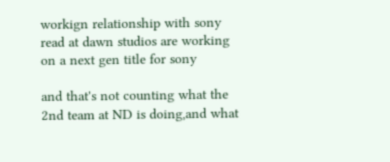workign relationship with sony
read at dawn studios are working on a next gen title for sony

and that's not counting what the 2nd team at ND is doing,and what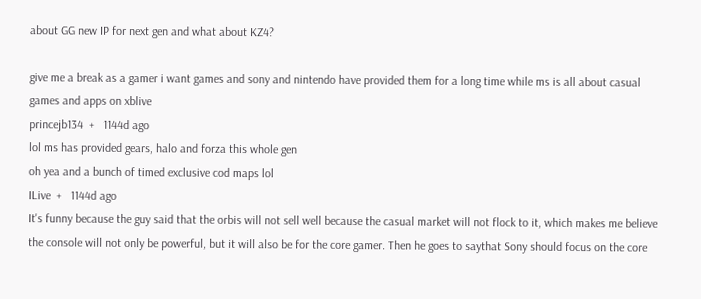about GG new IP for next gen and what about KZ4?

give me a break as a gamer i want games and sony and nintendo have provided them for a long time while ms is all about casual games and apps on xblive
princejb134  +   1144d ago
lol ms has provided gears, halo and forza this whole gen
oh yea and a bunch of timed exclusive cod maps lol
ILive  +   1144d ago
It's funny because the guy said that the orbis will not sell well because the casual market will not flock to it, which makes me believe the console will not only be powerful, but it will also be for the core gamer. Then he goes to saythat Sony should focus on the core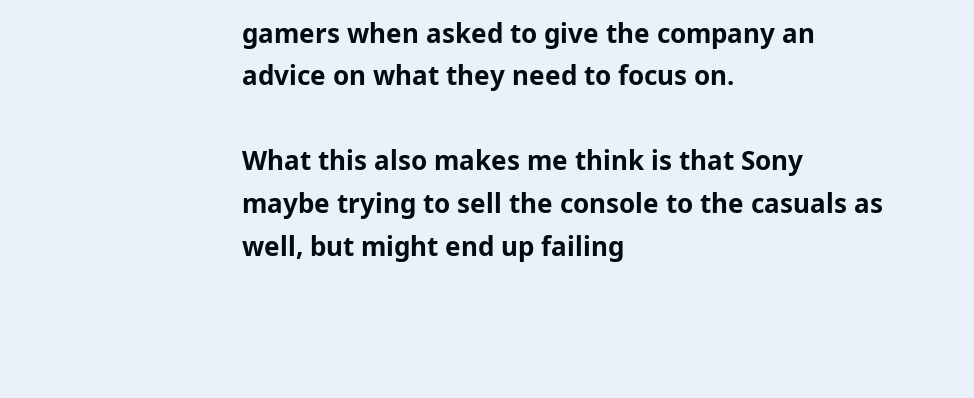gamers when asked to give the company an advice on what they need to focus on.

What this also makes me think is that Sony maybe trying to sell the console to the casuals as well, but might end up failing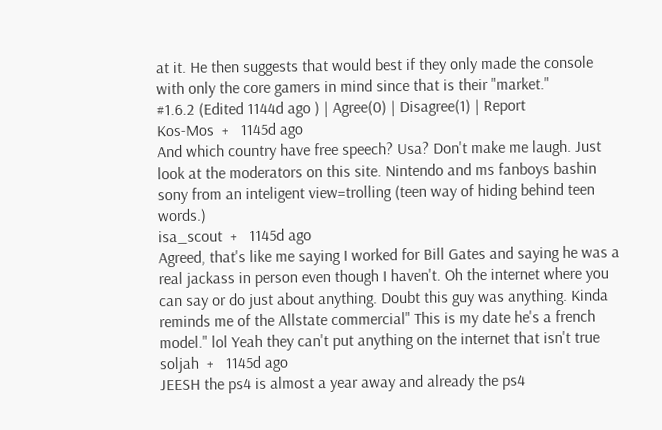at it. He then suggests that would best if they only made the console with only the core gamers in mind since that is their "market."
#1.6.2 (Edited 1144d ago ) | Agree(0) | Disagree(1) | Report
Kos-Mos  +   1145d ago
And which country have free speech? Usa? Don't make me laugh. Just look at the moderators on this site. Nintendo and ms fanboys bashin sony from an inteligent view=trolling (teen way of hiding behind teen words.)
isa_scout  +   1145d ago
Agreed, that's like me saying I worked for Bill Gates and saying he was a real jackass in person even though I haven't. Oh the internet where you can say or do just about anything. Doubt this guy was anything. Kinda reminds me of the Allstate commercial" This is my date he's a french model." lol Yeah they can't put anything on the internet that isn't true
soljah  +   1145d ago
JEESH the ps4 is almost a year away and already the ps4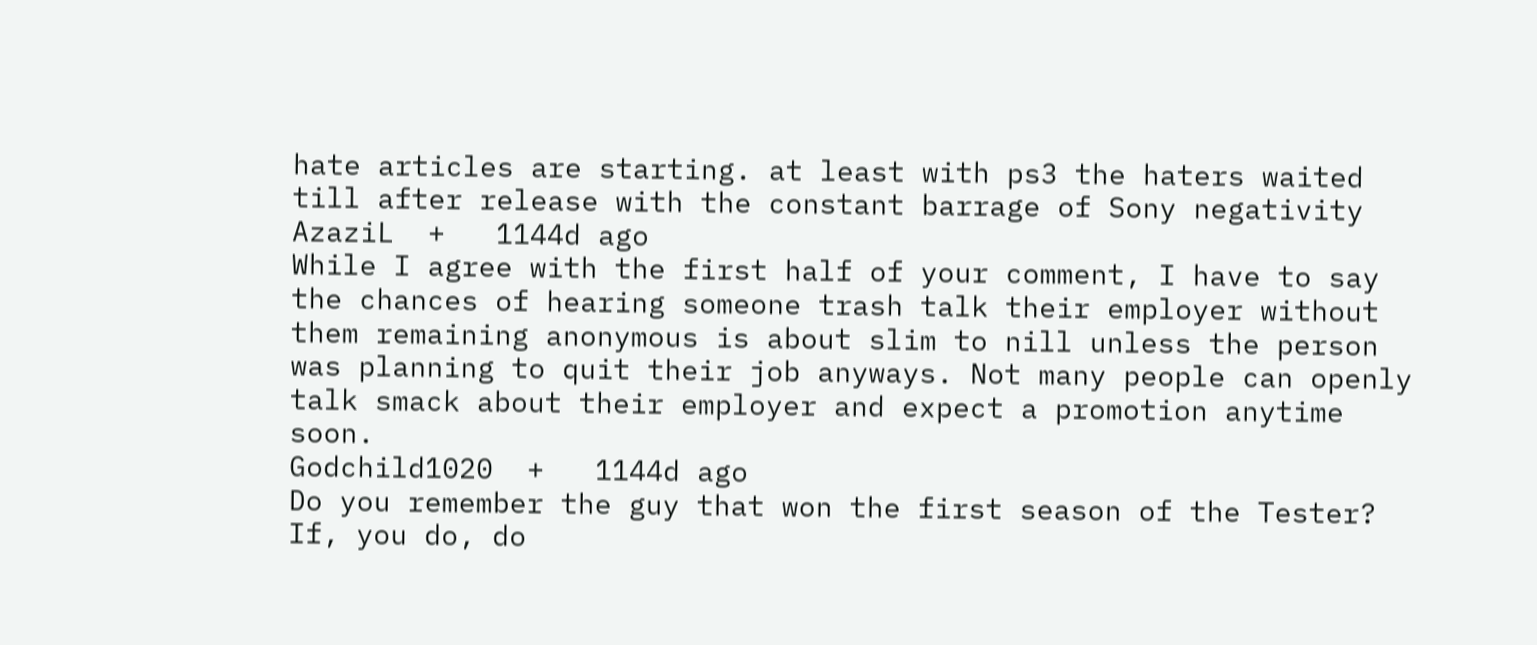hate articles are starting. at least with ps3 the haters waited till after release with the constant barrage of Sony negativity
AzaziL  +   1144d ago
While I agree with the first half of your comment, I have to say the chances of hearing someone trash talk their employer without them remaining anonymous is about slim to nill unless the person was planning to quit their job anyways. Not many people can openly talk smack about their employer and expect a promotion anytime soon.
Godchild1020  +   1144d ago
Do you remember the guy that won the first season of the Tester? If, you do, do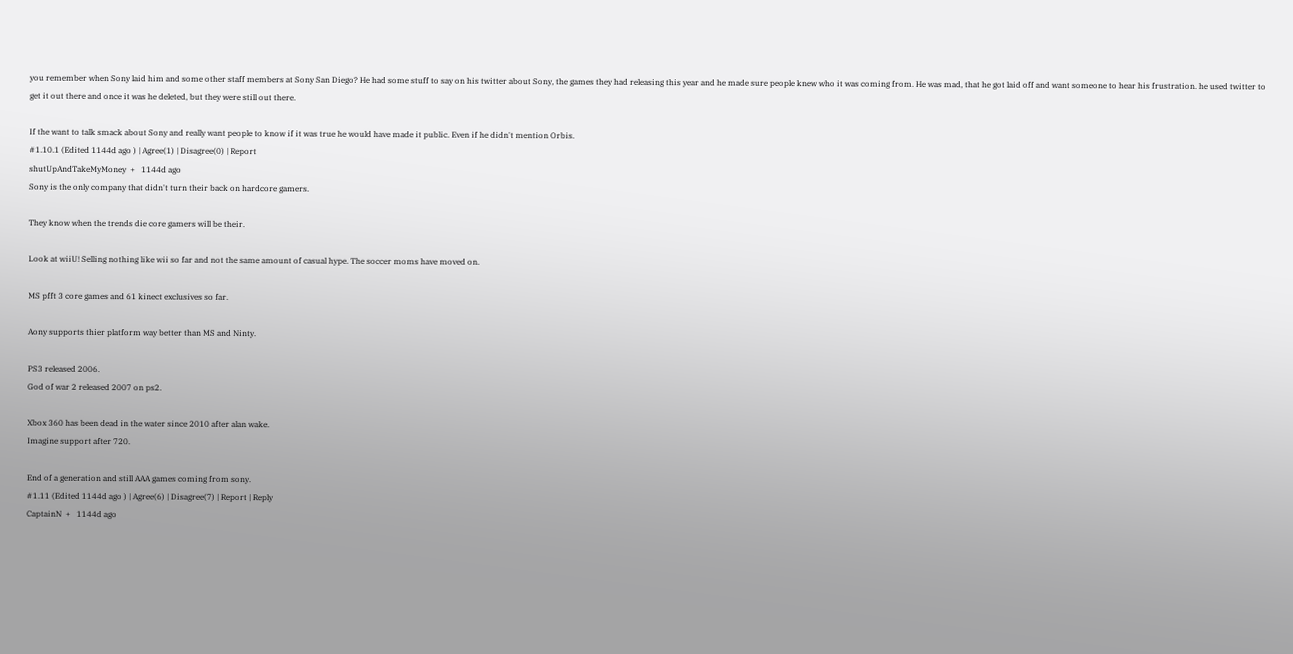you remember when Sony laid him and some other staff members at Sony San Diego? He had some stuff to say on his twitter about Sony, the games they had releasing this year and he made sure people knew who it was coming from. He was mad, that he got laid off and want someone to hear his frustration. he used twitter to get it out there and once it was he deleted, but they were still out there.

If the want to talk smack about Sony and really want people to know if it was true he would have made it public. Even if he didn't mention Orbis.
#1.10.1 (Edited 1144d ago ) | Agree(1) | Disagree(0) | Report
shutUpAndTakeMyMoney  +   1144d ago
Sony is the only company that didn't turn their back on hardcore gamers.

They know when the trends die core gamers will be their.

Look at wiiU! Selling nothing like wii so far and not the same amount of casual hype. The soccer moms have moved on.

MS pfft 3 core games and 61 kinect exclusives so far.

Aony supports thier platform way better than MS and Ninty.

PS3 released 2006.
God of war 2 released 2007 on ps2.

Xbox 360 has been dead in the water since 2010 after alan wake.
Imagine support after 720.

End of a generation and still AAA games coming from sony.
#1.11 (Edited 1144d ago ) | Agree(6) | Disagree(7) | Report | Reply
CaptainN  +   1144d ago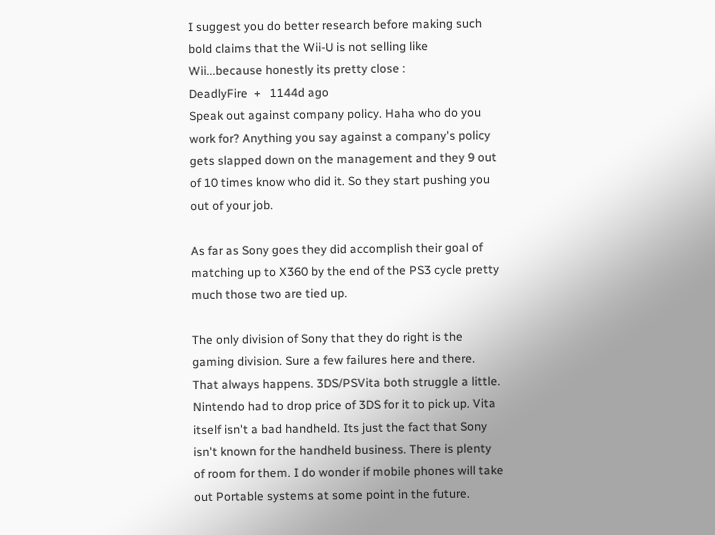I suggest you do better research before making such bold claims that the Wii-U is not selling like Wii...because honestly its pretty close :
DeadlyFire  +   1144d ago
Speak out against company policy. Haha who do you work for? Anything you say against a company's policy gets slapped down on the management and they 9 out of 10 times know who did it. So they start pushing you out of your job.

As far as Sony goes they did accomplish their goal of matching up to X360 by the end of the PS3 cycle pretty much those two are tied up.

The only division of Sony that they do right is the gaming division. Sure a few failures here and there. That always happens. 3DS/PSVita both struggle a little. Nintendo had to drop price of 3DS for it to pick up. Vita itself isn't a bad handheld. Its just the fact that Sony isn't known for the handheld business. There is plenty of room for them. I do wonder if mobile phones will take out Portable systems at some point in the future.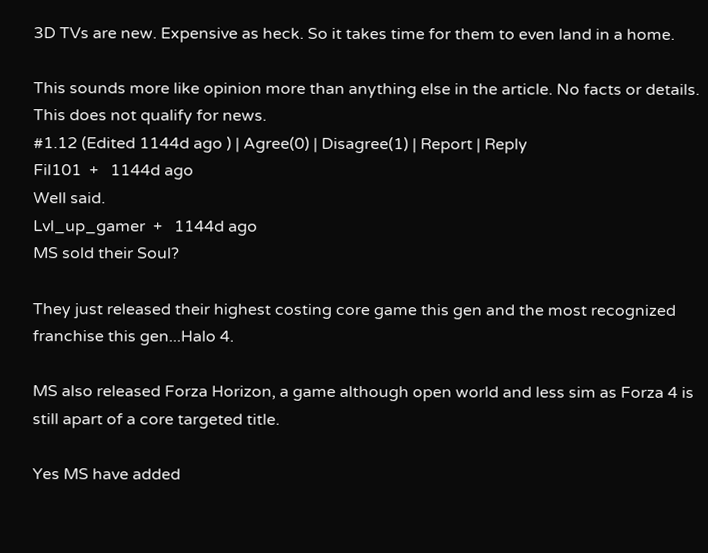3D TVs are new. Expensive as heck. So it takes time for them to even land in a home.

This sounds more like opinion more than anything else in the article. No facts or details. This does not qualify for news.
#1.12 (Edited 1144d ago ) | Agree(0) | Disagree(1) | Report | Reply
Fil101  +   1144d ago
Well said.
Lvl_up_gamer  +   1144d ago
MS sold their Soul?

They just released their highest costing core game this gen and the most recognized franchise this gen...Halo 4.

MS also released Forza Horizon, a game although open world and less sim as Forza 4 is still apart of a core targeted title.

Yes MS have added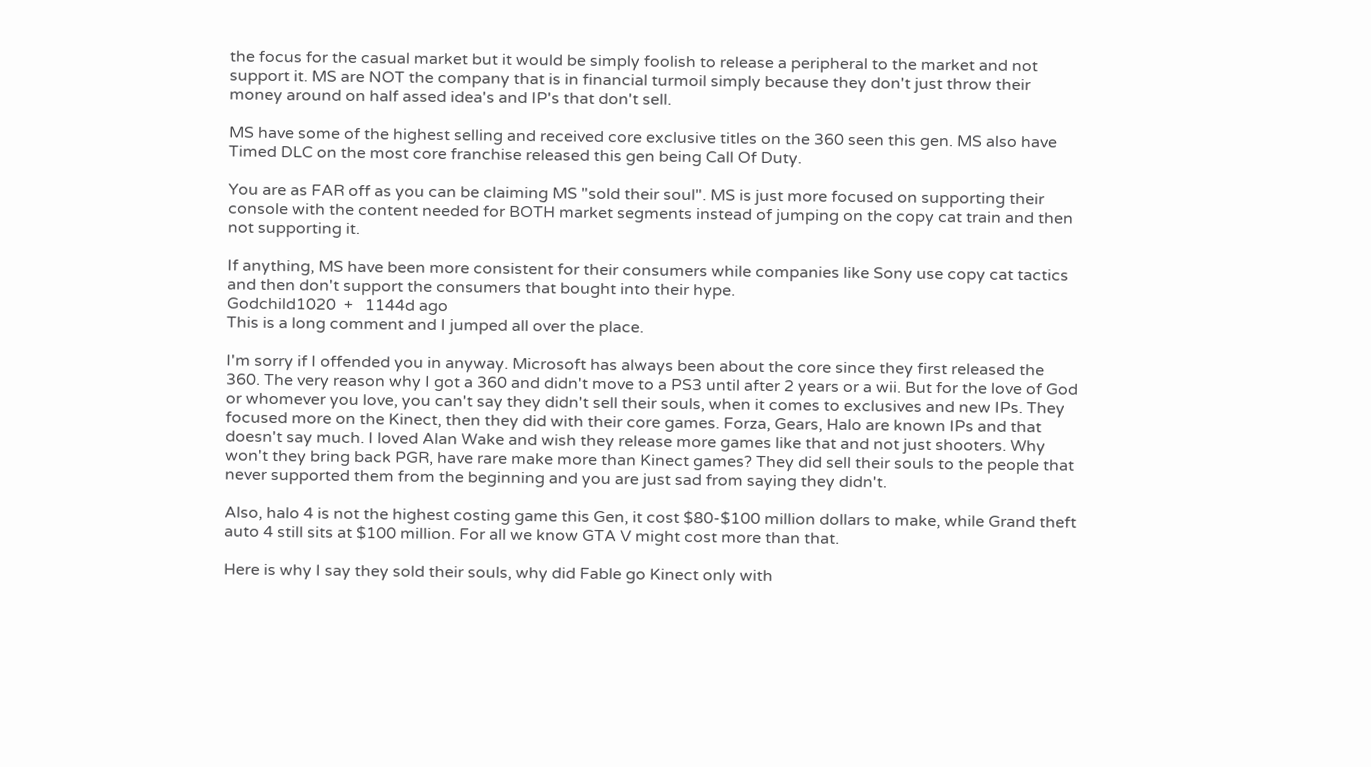the focus for the casual market but it would be simply foolish to release a peripheral to the market and not support it. MS are NOT the company that is in financial turmoil simply because they don't just throw their money around on half assed idea's and IP's that don't sell.

MS have some of the highest selling and received core exclusive titles on the 360 seen this gen. MS also have Timed DLC on the most core franchise released this gen being Call Of Duty.

You are as FAR off as you can be claiming MS "sold their soul". MS is just more focused on supporting their console with the content needed for BOTH market segments instead of jumping on the copy cat train and then not supporting it.

If anything, MS have been more consistent for their consumers while companies like Sony use copy cat tactics and then don't support the consumers that bought into their hype.
Godchild1020  +   1144d ago
This is a long comment and I jumped all over the place.

I'm sorry if I offended you in anyway. Microsoft has always been about the core since they first released the 360. The very reason why I got a 360 and didn't move to a PS3 until after 2 years or a wii. But for the love of God or whomever you love, you can't say they didn't sell their souls, when it comes to exclusives and new IPs. They focused more on the Kinect, then they did with their core games. Forza, Gears, Halo are known IPs and that doesn't say much. I loved Alan Wake and wish they release more games like that and not just shooters. Why won't they bring back PGR, have rare make more than Kinect games? They did sell their souls to the people that never supported them from the beginning and you are just sad from saying they didn't.

Also, halo 4 is not the highest costing game this Gen, it cost $80-$100 million dollars to make, while Grand theft auto 4 still sits at $100 million. For all we know GTA V might cost more than that.

Here is why I say they sold their souls, why did Fable go Kinect only with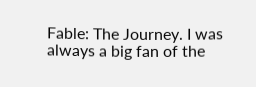Fable: The Journey. I was always a big fan of the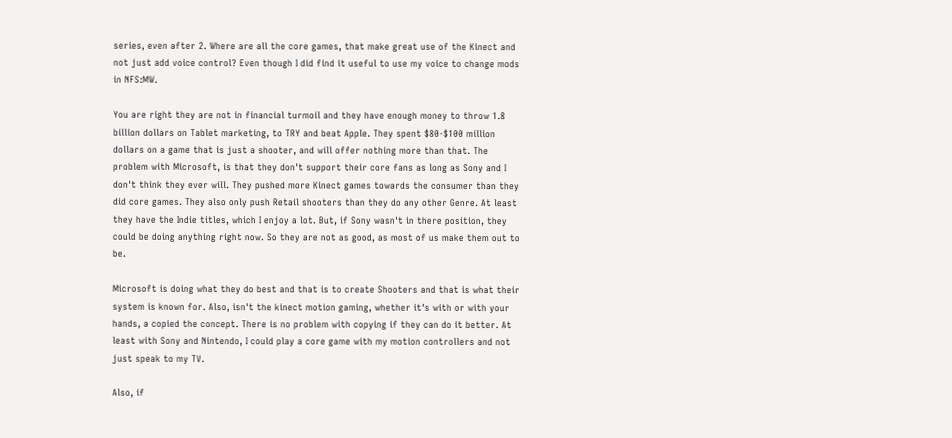series, even after 2. Where are all the core games, that make great use of the Kinect and not just add voice control? Even though I did find it useful to use my voice to change mods in NFS:MW.

You are right they are not in financial turmoil and they have enough money to throw 1.8 billion dollars on Tablet marketing, to TRY and beat Apple. They spent $80-$100 million dollars on a game that is just a shooter, and will offer nothing more than that. The problem with Microsoft, is that they don't support their core fans as long as Sony and I don't think they ever will. They pushed more Kinect games towards the consumer than they did core games. They also only push Retail shooters than they do any other Genre. At least they have the Indie titles, which I enjoy a lot. But, if Sony wasn't in there position, they could be doing anything right now. So they are not as good, as most of us make them out to be.

Microsoft is doing what they do best and that is to create Shooters and that is what their system is known for. Also, isn't the kinect motion gaming, whether it's with or with your hands, a copied the concept. There is no problem with copying if they can do it better. At least with Sony and Nintendo, I could play a core game with my motion controllers and not just speak to my TV.

Also, if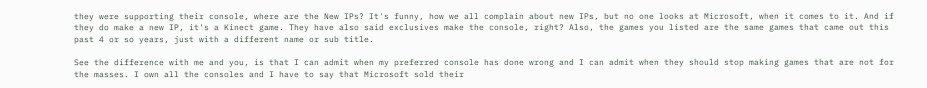they were supporting their console, where are the New IPs? It's funny, how we all complain about new IPs, but no one looks at Microsoft, when it comes to it. And if they do make a new IP, it's a Kinect game. They have also said exclusives make the console, right? Also, the games you listed are the same games that came out this past 4 or so years, just with a different name or sub title.

See the difference with me and you, is that I can admit when my preferred console has done wrong and I can admit when they should stop making games that are not for the masses. I own all the consoles and I have to say that Microsoft sold their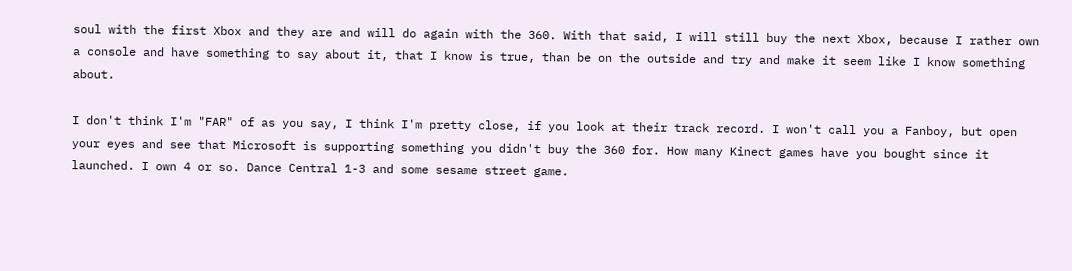soul with the first Xbox and they are and will do again with the 360. With that said, I will still buy the next Xbox, because I rather own a console and have something to say about it, that I know is true, than be on the outside and try and make it seem like I know something about.

I don't think I'm "FAR" of as you say, I think I'm pretty close, if you look at their track record. I won't call you a Fanboy, but open your eyes and see that Microsoft is supporting something you didn't buy the 360 for. How many Kinect games have you bought since it launched. I own 4 or so. Dance Central 1-3 and some sesame street game.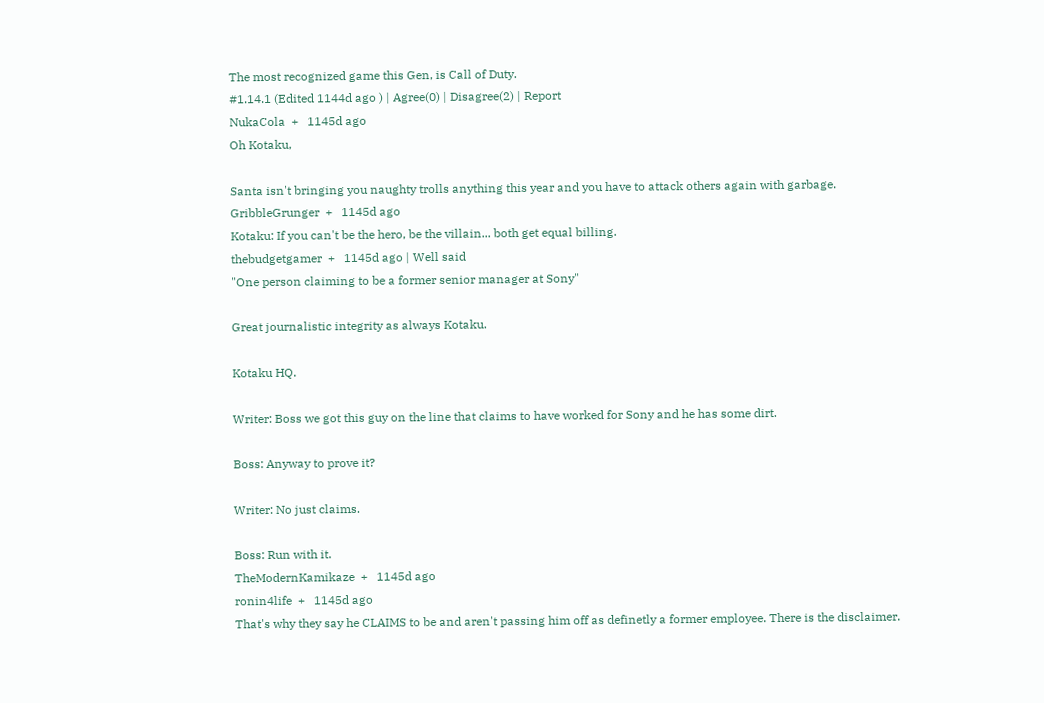The most recognized game this Gen, is Call of Duty.
#1.14.1 (Edited 1144d ago ) | Agree(0) | Disagree(2) | Report
NukaCola  +   1145d ago
Oh Kotaku,

Santa isn't bringing you naughty trolls anything this year and you have to attack others again with garbage.
GribbleGrunger  +   1145d ago
Kotaku: If you can't be the hero, be the villain... both get equal billing.
thebudgetgamer  +   1145d ago | Well said
"One person claiming to be a former senior manager at Sony"

Great journalistic integrity as always Kotaku.

Kotaku HQ.

Writer: Boss we got this guy on the line that claims to have worked for Sony and he has some dirt.

Boss: Anyway to prove it?

Writer: No just claims.

Boss: Run with it.
TheModernKamikaze  +   1145d ago
ronin4life  +   1145d ago
That's why they say he CLAIMS to be and aren't passing him off as definetly a former employee. There is the disclaimer.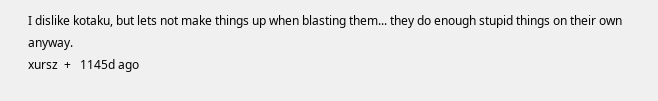I dislike kotaku, but lets not make things up when blasting them... they do enough stupid things on their own anyway.
xursz  +   1145d ago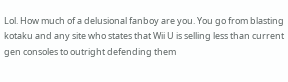Lol. How much of a delusional fanboy are you. You go from blasting kotaku and any site who states that Wii U is selling less than current gen consoles to outright defending them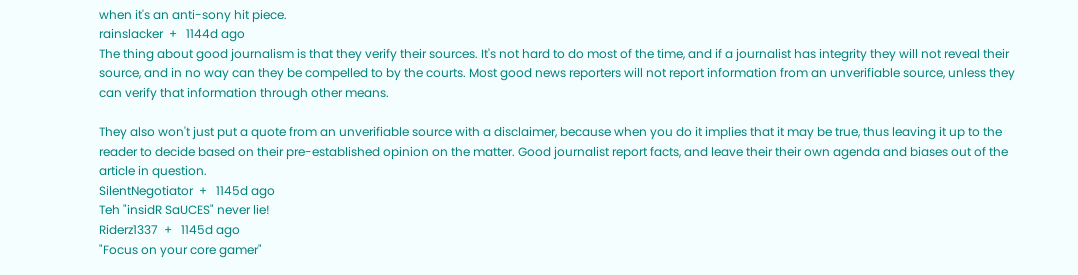when it's an anti-sony hit piece.
rainslacker  +   1144d ago
The thing about good journalism is that they verify their sources. It's not hard to do most of the time, and if a journalist has integrity they will not reveal their source, and in no way can they be compelled to by the courts. Most good news reporters will not report information from an unverifiable source, unless they can verify that information through other means.

They also won't just put a quote from an unverifiable source with a disclaimer, because when you do it implies that it may be true, thus leaving it up to the reader to decide based on their pre-established opinion on the matter. Good journalist report facts, and leave their their own agenda and biases out of the article in question.
SilentNegotiator  +   1145d ago
Teh "insidR SaUCES" never lie!
Riderz1337  +   1145d ago
"Focus on your core gamer"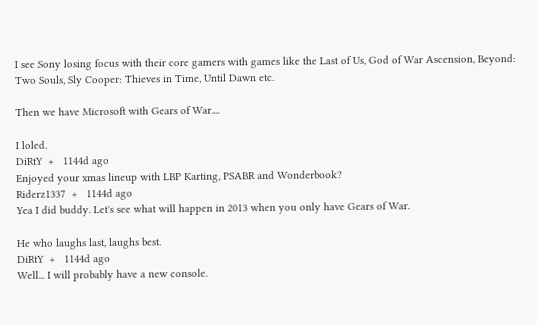I see Sony losing focus with their core gamers with games like the Last of Us, God of War Ascension, Beyond: Two Souls, Sly Cooper: Thieves in Time, Until Dawn etc.

Then we have Microsoft with Gears of War....

I loled.
DiRtY  +   1144d ago
Enjoyed your xmas lineup with LBP Karting, PSABR and Wonderbook?
Riderz1337  +   1144d ago
Yea I did buddy. Let's see what will happen in 2013 when you only have Gears of War.

He who laughs last, laughs best.
DiRtY  +   1144d ago
Well... I will probably have a new console.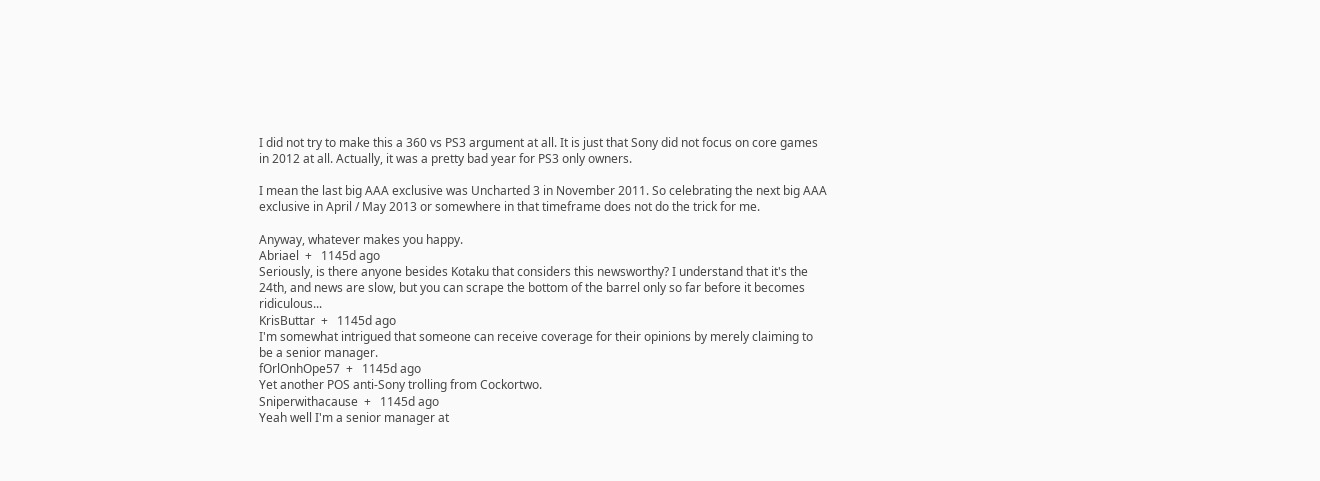I did not try to make this a 360 vs PS3 argument at all. It is just that Sony did not focus on core games in 2012 at all. Actually, it was a pretty bad year for PS3 only owners.

I mean the last big AAA exclusive was Uncharted 3 in November 2011. So celebrating the next big AAA exclusive in April / May 2013 or somewhere in that timeframe does not do the trick for me.

Anyway, whatever makes you happy.
Abriael  +   1145d ago
Seriously, is there anyone besides Kotaku that considers this newsworthy? I understand that it's the 24th, and news are slow, but you can scrape the bottom of the barrel only so far before it becomes ridiculous...
KrisButtar  +   1145d ago
I'm somewhat intrigued that someone can receive coverage for their opinions by merely claiming to be a senior manager.
fOrlOnhOpe57  +   1145d ago
Yet another POS anti-Sony trolling from Cockortwo.
Sniperwithacause  +   1145d ago
Yeah well I'm a senior manager at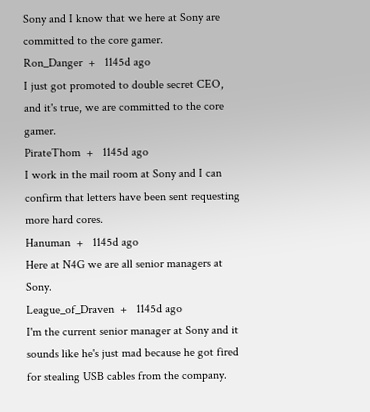Sony and I know that we here at Sony are committed to the core gamer.
Ron_Danger  +   1145d ago
I just got promoted to double secret CEO, and it's true, we are committed to the core gamer.
PirateThom  +   1145d ago
I work in the mail room at Sony and I can confirm that letters have been sent requesting more hard cores.
Hanuman  +   1145d ago
Here at N4G we are all senior managers at Sony.
League_of_Draven  +   1145d ago
I'm the current senior manager at Sony and it sounds like he's just mad because he got fired for stealing USB cables from the company.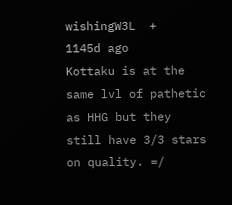wishingW3L  +   1145d ago
Kottaku is at the same lvl of pathetic as HHG but they still have 3/3 stars on quality. =/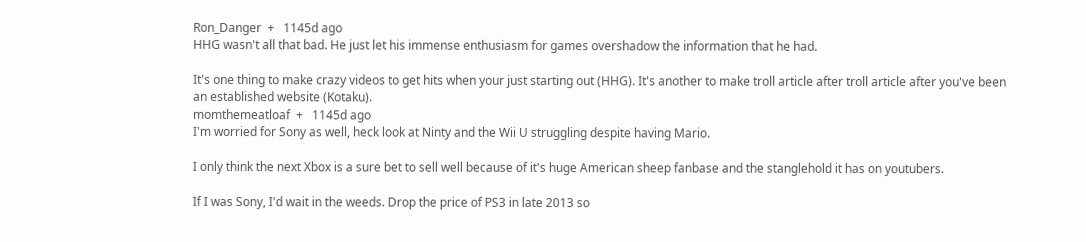Ron_Danger  +   1145d ago
HHG wasn't all that bad. He just let his immense enthusiasm for games overshadow the information that he had.

It's one thing to make crazy videos to get hits when your just starting out (HHG). It's another to make troll article after troll article after you've been an established website (Kotaku).
momthemeatloaf  +   1145d ago
I'm worried for Sony as well, heck look at Ninty and the Wii U struggling despite having Mario.

I only think the next Xbox is a sure bet to sell well because of it's huge American sheep fanbase and the stanglehold it has on youtubers.

If I was Sony, I'd wait in the weeds. Drop the price of PS3 in late 2013 so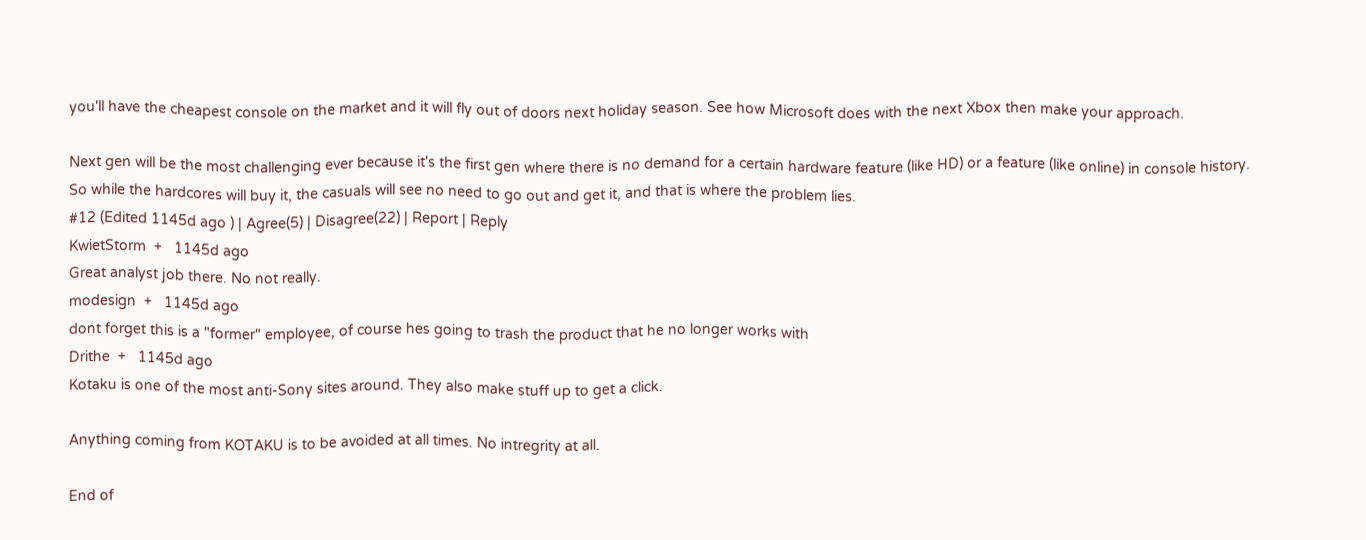you'll have the cheapest console on the market and it will fly out of doors next holiday season. See how Microsoft does with the next Xbox then make your approach.

Next gen will be the most challenging ever because it's the first gen where there is no demand for a certain hardware feature (like HD) or a feature (like online) in console history. So while the hardcores will buy it, the casuals will see no need to go out and get it, and that is where the problem lies.
#12 (Edited 1145d ago ) | Agree(5) | Disagree(22) | Report | Reply
KwietStorm  +   1145d ago
Great analyst job there. No not really.
modesign  +   1145d ago
dont forget this is a "former" employee, of course hes going to trash the product that he no longer works with
Drithe  +   1145d ago
Kotaku is one of the most anti-Sony sites around. They also make stuff up to get a click.

Anything coming from KOTAKU is to be avoided at all times. No intregrity at all.

End of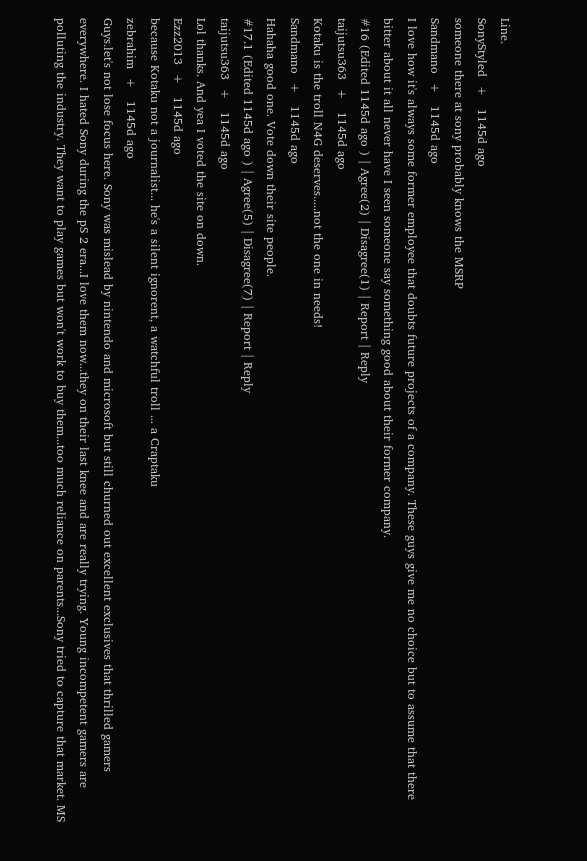Line.
SonyStyled  +   1145d ago
someone there at sony probably knows the MSRP
Sandmano  +   1145d ago
I love how it's always some former employee that doubts future projects of a company. These guys give me no choice but to assume that there bitter about it all never have I seen someone say something good about their former company.
#16 (Edited 1145d ago ) | Agree(2) | Disagree(1) | Report | Reply
taijutsu363  +   1145d ago
Kotaku is the troll N4G deserves.....not the one in needs!
Sandmano  +   1145d ago
Hahaha good one. Vote down their site people.
#17.1 (Edited 1145d ago ) | Agree(5) | Disagree(7) | Report | Reply
taijutsu363  +   1145d ago
Lol thanks. And yea I voted the site on down.
Ezz2013  +   1145d ago
because Kotaku not a journalist... he's a silent ignorent, a watchful troll ... a Craptaku
zebrahim  +   1145d ago
Guys.let's not lose focus here. Sony was mislead by nintendo and microsoft but still churned out excellent exclusives that thrilled gamers everywhere. I hated Sony during the pS 2 era...I love them now...they on their last knee and are really trying. Young incompetent gamers are polluting the industry. They want to play games but won't work to buy them...too much reliance on parents...Sony tried to capture that market. MS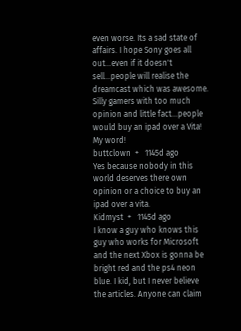even worse. Its a sad state of affairs. I hope Sony goes all out...even if it doesn't sell...people will realise the dreamcast which was awesome. Silly gamers with too much opinion and little fact...people would buy an ipad over a Vita! My word!
buttclown  +   1145d ago
Yes because nobody in this world deserves there own opinion or a choice to buy an ipad over a vita.
Kidmyst  +   1145d ago
I know a guy who knows this guy who works for Microsoft and the next Xbox is gonna be bright red and the ps4 neon blue. I kid, but I never believe the articles. Anyone can claim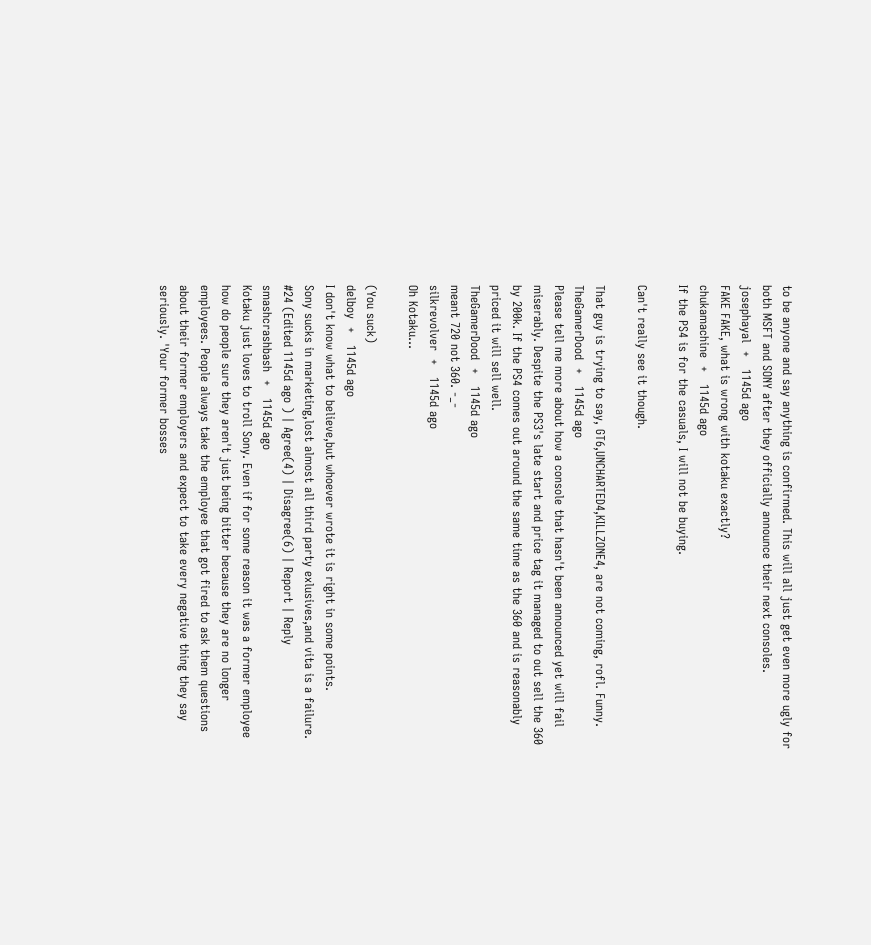to be anyone and say anything is confirmed. This will all just get even more ugly for both MSFT and SONY after they officially announce their next consoles.
josephayal  +   1145d ago
FAKE FAKE, what is wrong with kotaku exactly?
chukamachine  +   1145d ago
If the PS4 is for the casuals, I will not be buying.

Can't really see it though.

That guy is trying to say, GT6,UNCHARTED4,KILLZONE4, are not coming, rofl. Funny.
TheGamerDood  +   1145d ago
Please tell me more about how a console that hasn't been announced yet will fail miserably. Despite the PS3's late start and price tag it managed to out sell the 360 by 200k. If the PS4 comes out around the same time as the 360 and is reasonably priced it will sell well.
TheGamerDood  +   1145d ago
meant 720 not 360. -_-
silkrevolver  +   1145d ago
Oh Kotaku...

(You suck)
delboy  +   1145d ago
I don't know what to believe,but whoever wrote it is right in some points.
Sony sucks in marketing,lost almost all third party exlusives,and vita is a failure.
#24 (Edited 1145d ago ) | Agree(4) | Disagree(6) | Report | Reply
smashcrashbash  +   1145d ago
Kotaku just loves to troll Sony. Even if for some reason it was a former employee how do people sure they aren't just being bitter because they are no longer employees. People always take the employee that got fired to ask them questions about their former employers and expect to take every negative thing they say seriously. 'Your former bosses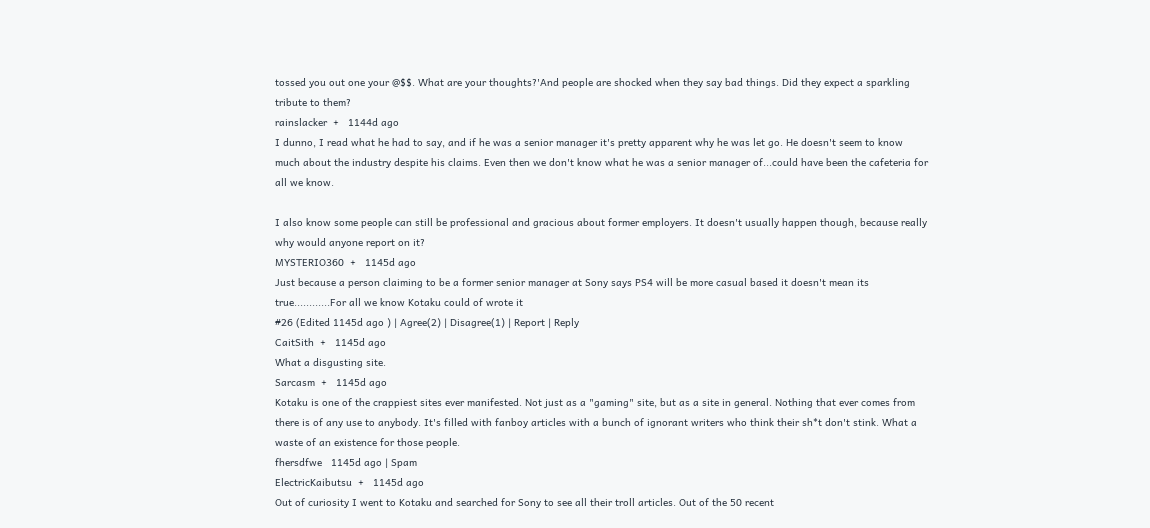tossed you out one your @$$. What are your thoughts?'And people are shocked when they say bad things. Did they expect a sparkling tribute to them?
rainslacker  +   1144d ago
I dunno, I read what he had to say, and if he was a senior manager it's pretty apparent why he was let go. He doesn't seem to know much about the industry despite his claims. Even then we don't know what he was a senior manager of...could have been the cafeteria for all we know.

I also know some people can still be professional and gracious about former employers. It doesn't usually happen though, because really why would anyone report on it?
MYSTERIO360  +   1145d ago
Just because a person claiming to be a former senior manager at Sony says PS4 will be more casual based it doesn't mean its true............For all we know Kotaku could of wrote it
#26 (Edited 1145d ago ) | Agree(2) | Disagree(1) | Report | Reply
CaitSith  +   1145d ago
What a disgusting site.
Sarcasm  +   1145d ago
Kotaku is one of the crappiest sites ever manifested. Not just as a "gaming" site, but as a site in general. Nothing that ever comes from there is of any use to anybody. It's filled with fanboy articles with a bunch of ignorant writers who think their sh*t don't stink. What a waste of an existence for those people.
fhersdfwe   1145d ago | Spam
ElectricKaibutsu  +   1145d ago
Out of curiosity I went to Kotaku and searched for Sony to see all their troll articles. Out of the 50 recent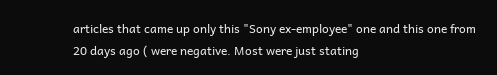articles that came up only this "Sony ex-employee" one and this one from 20 days ago ( were negative. Most were just stating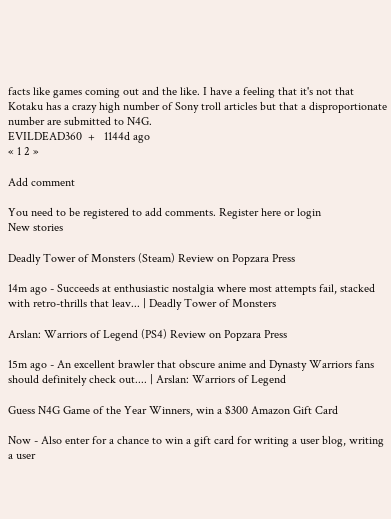facts like games coming out and the like. I have a feeling that it's not that Kotaku has a crazy high number of Sony troll articles but that a disproportionate number are submitted to N4G.
EVILDEAD360  +   1144d ago
« 1 2 »

Add comment

You need to be registered to add comments. Register here or login
New stories

Deadly Tower of Monsters (Steam) Review on Popzara Press

14m ago - Succeeds at enthusiastic nostalgia where most attempts fail, stacked with retro-thrills that leav... | Deadly Tower of Monsters

Arslan: Warriors of Legend (PS4) Review on Popzara Press

15m ago - An excellent brawler that obscure anime and Dynasty Warriors fans should definitely check out.... | Arslan: Warriors of Legend

Guess N4G Game of the Year Winners, win a $300 Amazon Gift Card

Now - Also enter for a chance to win a gift card for writing a user blog, writing a user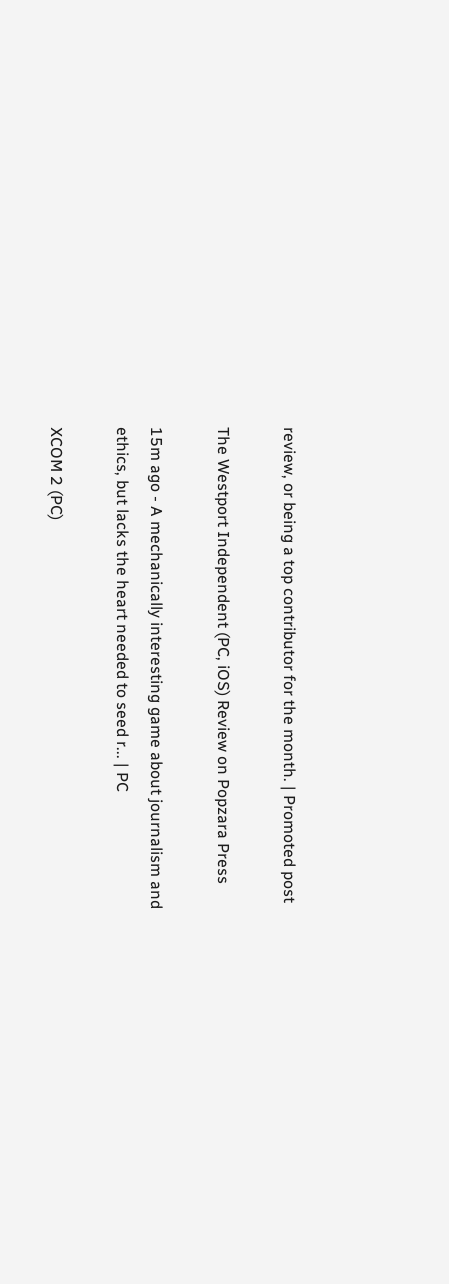review, or being a top contributor for the month. | Promoted post

The Westport Independent (PC, iOS) Review on Popzara Press

15m ago - A mechanically interesting game about journalism and ethics, but lacks the heart needed to seed r... | PC

XCOM 2 (PC)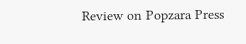Review on Popzara Press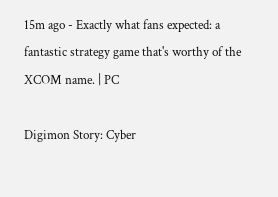15m ago - Exactly what fans expected: a fantastic strategy game that's worthy of the XCOM name. | PC

Digimon Story: Cyber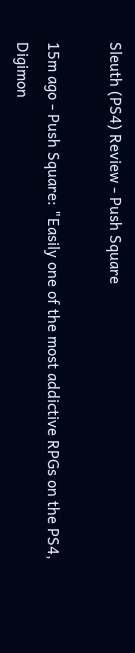Sleuth (PS4) Review - Push Square

15m ago - Push Square: "Easily one of the most addictive RPGs on the PS4, Digimon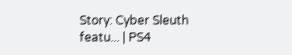Story: Cyber Sleuth featu... | PS4